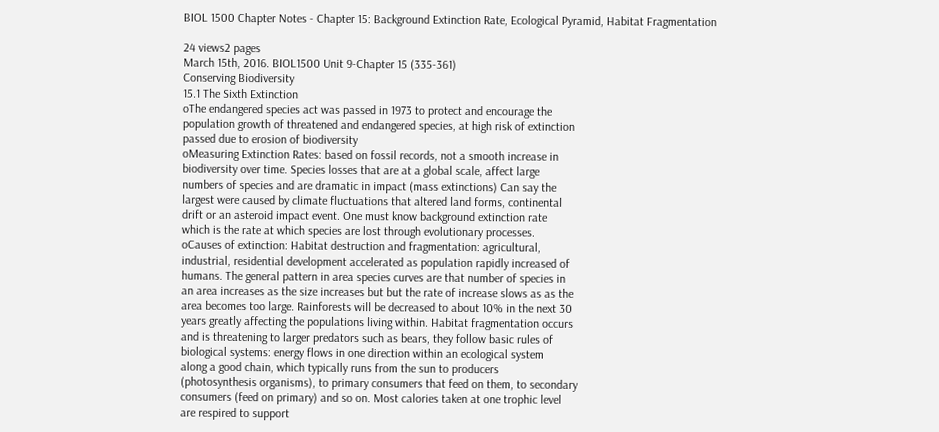BIOL 1500 Chapter Notes - Chapter 15: Background Extinction Rate, Ecological Pyramid, Habitat Fragmentation

24 views2 pages
March 15th, 2016. BIOL1500 Unit 9-Chapter 15 (335-361)
Conserving Biodiversity
15.1 The Sixth Extinction
oThe endangered species act was passed in 1973 to protect and encourage the
population growth of threatened and endangered species, at high risk of extinction
passed due to erosion of biodiversity
oMeasuring Extinction Rates: based on fossil records, not a smooth increase in
biodiversity over time. Species losses that are at a global scale, affect large
numbers of species and are dramatic in impact (mass extinctions) Can say the
largest were caused by climate fluctuations that altered land forms, continental
drift or an asteroid impact event. One must know background extinction rate
which is the rate at which species are lost through evolutionary processes.
oCauses of extinction: Habitat destruction and fragmentation: agricultural,
industrial, residential development accelerated as population rapidly increased of
humans. The general pattern in area species curves are that number of species in
an area increases as the size increases but but the rate of increase slows as as the
area becomes too large. Rainforests will be decreased to about 10% in the next 30
years greatly affecting the populations living within. Habitat fragmentation occurs
and is threatening to larger predators such as bears, they follow basic rules of
biological systems: energy flows in one direction within an ecological system
along a good chain, which typically runs from the sun to producers
(photosynthesis organisms), to primary consumers that feed on them, to secondary
consumers (feed on primary) and so on. Most calories taken at one trophic level
are respired to support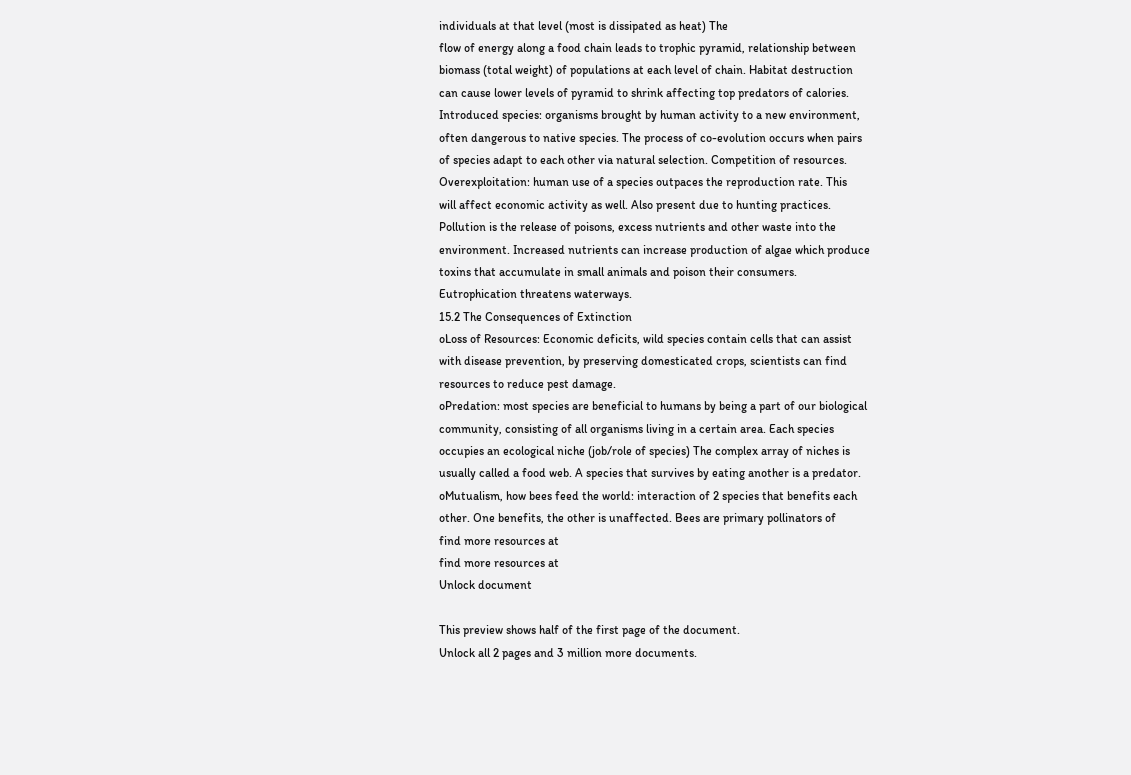individuals at that level (most is dissipated as heat) The
flow of energy along a food chain leads to trophic pyramid, relationship between
biomass (total weight) of populations at each level of chain. Habitat destruction
can cause lower levels of pyramid to shrink affecting top predators of calories.
Introduced species: organisms brought by human activity to a new environment,
often dangerous to native species. The process of co-evolution occurs when pairs
of species adapt to each other via natural selection. Competition of resources.
Overexploitation: human use of a species outpaces the reproduction rate. This
will affect economic activity as well. Also present due to hunting practices.
Pollution is the release of poisons, excess nutrients and other waste into the
environment. Increased nutrients can increase production of algae which produce
toxins that accumulate in small animals and poison their consumers.
Eutrophication threatens waterways.
15.2 The Consequences of Extinction
oLoss of Resources: Economic deficits, wild species contain cells that can assist
with disease prevention, by preserving domesticated crops, scientists can find
resources to reduce pest damage.
oPredation: most species are beneficial to humans by being a part of our biological
community, consisting of all organisms living in a certain area. Each species
occupies an ecological niche (job/role of species) The complex array of niches is
usually called a food web. A species that survives by eating another is a predator.
oMutualism, how bees feed the world: interaction of 2 species that benefits each
other. One benefits, the other is unaffected. Bees are primary pollinators of
find more resources at
find more resources at
Unlock document

This preview shows half of the first page of the document.
Unlock all 2 pages and 3 million more documents.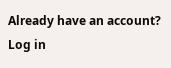Already have an account? Log in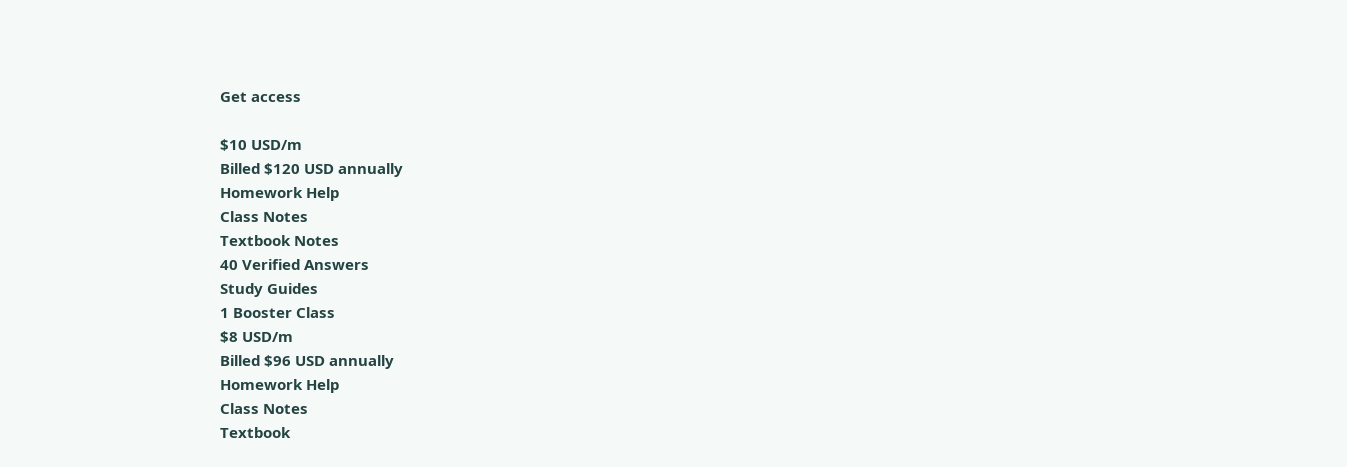Get access

$10 USD/m
Billed $120 USD annually
Homework Help
Class Notes
Textbook Notes
40 Verified Answers
Study Guides
1 Booster Class
$8 USD/m
Billed $96 USD annually
Homework Help
Class Notes
Textbook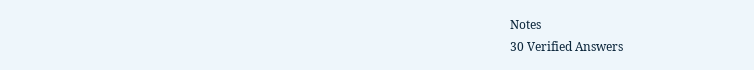Notes
30 Verified Answers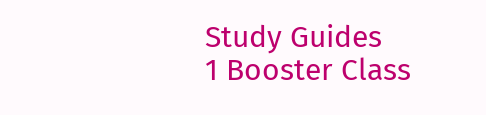Study Guides
1 Booster Class